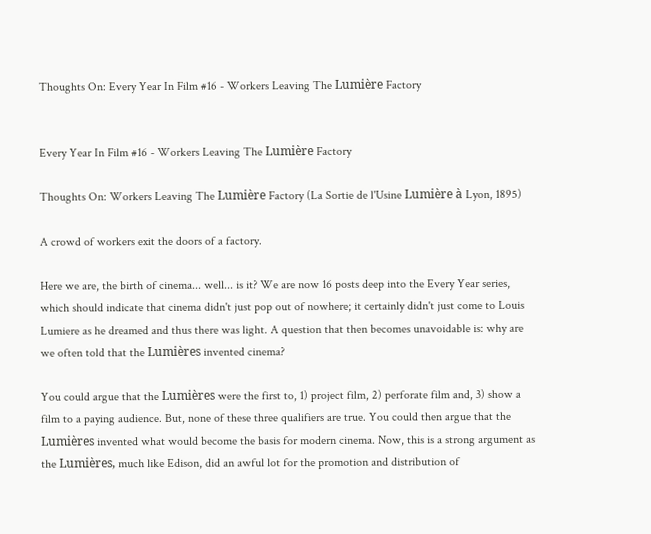Thoughts On: Every Year In Film #16 - Workers Leaving The Lumière Factory


Every Year In Film #16 - Workers Leaving The Lumière Factory

Thoughts On: Workers Leaving The Lumière Factory (La Sortie de l'Usine Lumière à Lyon, 1895)

A crowd of workers exit the doors of a factory.

Here we are, the birth of cinema... well... is it? We are now 16 posts deep into the Every Year series, which should indicate that cinema didn't just pop out of nowhere; it certainly didn't just come to Louis Lumiere as he dreamed and thus there was light. A question that then becomes unavoidable is: why are we often told that the Lumières invented cinema?

You could argue that the Lumières were the first to, 1) project film, 2) perforate film and, 3) show a film to a paying audience. But, none of these three qualifiers are true. You could then argue that the Lumières invented what would become the basis for modern cinema. Now, this is a strong argument as the Lumières, much like Edison, did an awful lot for the promotion and distribution of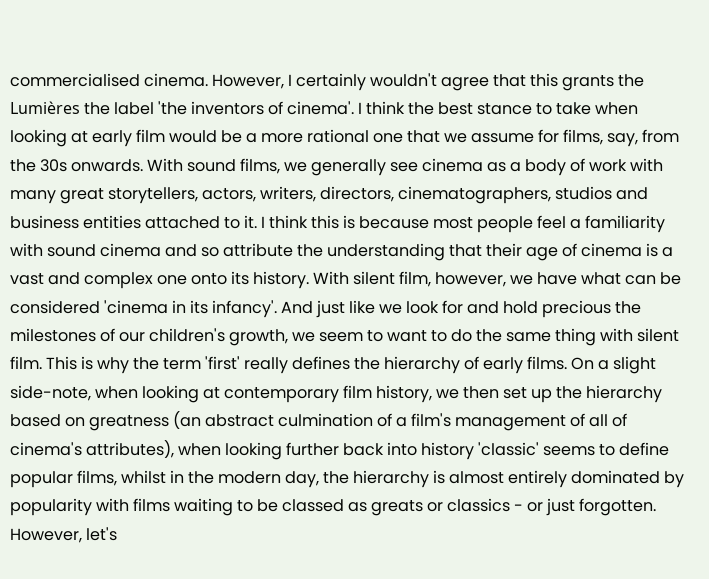commercialised cinema. However, I certainly wouldn't agree that this grants the Lumières the label 'the inventors of cinema'. I think the best stance to take when looking at early film would be a more rational one that we assume for films, say, from the 30s onwards. With sound films, we generally see cinema as a body of work with many great storytellers, actors, writers, directors, cinematographers, studios and business entities attached to it. I think this is because most people feel a familiarity with sound cinema and so attribute the understanding that their age of cinema is a vast and complex one onto its history. With silent film, however, we have what can be considered 'cinema in its infancy'. And just like we look for and hold precious the milestones of our children's growth, we seem to want to do the same thing with silent film. This is why the term 'first' really defines the hierarchy of early films. On a slight side-note, when looking at contemporary film history, we then set up the hierarchy based on greatness (an abstract culmination of a film's management of all of cinema's attributes), when looking further back into history 'classic' seems to define popular films, whilst in the modern day, the hierarchy is almost entirely dominated by popularity with films waiting to be classed as greats or classics - or just forgotten. However, let's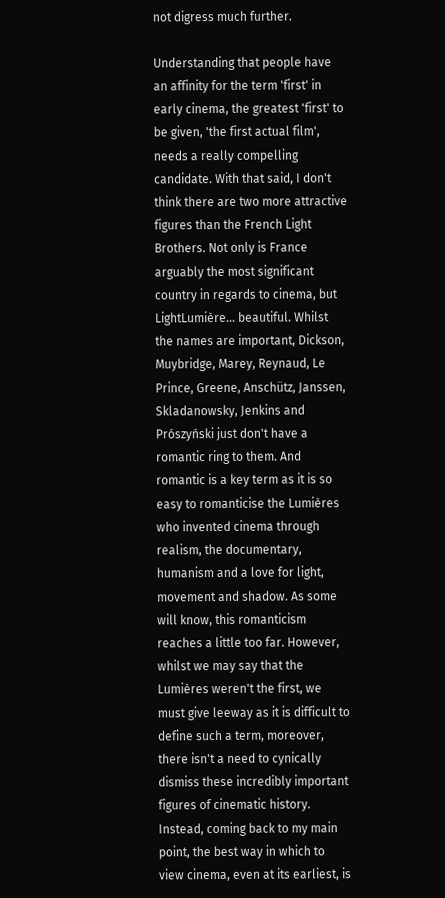not digress much further.

Understanding that people have an affinity for the term 'first' in early cinema, the greatest 'first' to be given, 'the first actual film', needs a really compelling candidate. With that said, I don't think there are two more attractive figures than the French Light Brothers. Not only is France arguably the most significant country in regards to cinema, but LightLumière... beautiful. Whilst the names are important, Dickson, Muybridge, Marey, Reynaud, Le Prince, Greene, Anschütz, Janssen, Skladanowsky, Jenkins and Prószyński just don't have a romantic ring to them. And romantic is a key term as it is so easy to romanticise the Lumières who invented cinema through realism, the documentary, humanism and a love for light, movement and shadow. As some will know, this romanticism reaches a little too far. However, whilst we may say that the Lumières weren't the first, we must give leeway as it is difficult to define such a term, moreover, there isn't a need to cynically dismiss these incredibly important figures of cinematic history. Instead, coming back to my main point, the best way in which to view cinema, even at its earliest, is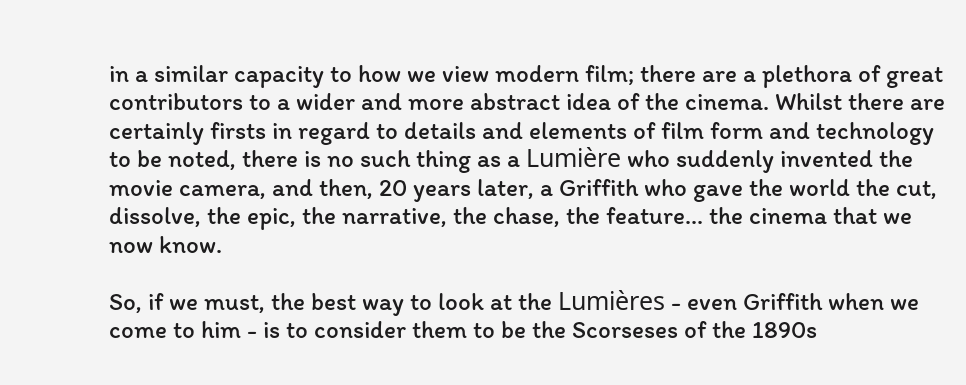in a similar capacity to how we view modern film; there are a plethora of great contributors to a wider and more abstract idea of the cinema. Whilst there are certainly firsts in regard to details and elements of film form and technology to be noted, there is no such thing as a Lumière who suddenly invented the movie camera, and then, 20 years later, a Griffith who gave the world the cut, dissolve, the epic, the narrative, the chase, the feature... the cinema that we now know.

So, if we must, the best way to look at the Lumières - even Griffith when we come to him - is to consider them to be the Scorseses of the 1890s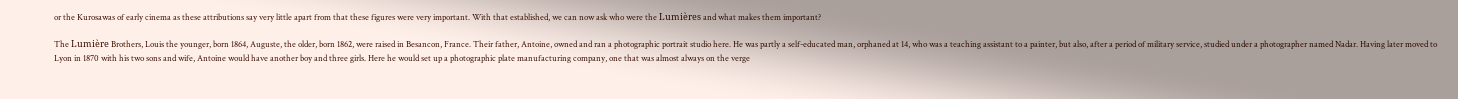or the Kurosawas of early cinema as these attributions say very little apart from that these figures were very important. With that established, we can now ask who were the Lumières and what makes them important?

The Lumière Brothers, Louis the younger, born 1864, Auguste, the older, born 1862, were raised in Besancon, France. Their father, Antoine, owned and ran a photographic portrait studio here. He was partly a self-educated man, orphaned at 14, who was a teaching assistant to a painter, but also, after a period of military service, studied under a photographer named Nadar. Having later moved to Lyon in 1870 with his two sons and wife, Antoine would have another boy and three girls. Here he would set up a photographic plate manufacturing company, one that was almost always on the verge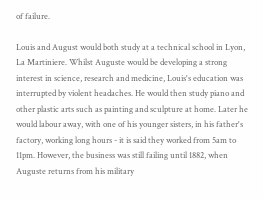of failure.

Louis and August would both study at a technical school in Lyon, La Martiniere. Whilst Auguste would be developing a strong interest in science, research and medicine, Louis's education was interrupted by violent headaches. He would then study piano and other plastic arts such as painting and sculpture at home. Later he would labour away, with one of his younger sisters, in his father's factory, working long hours - it is said they worked from 5am to 11pm. However, the business was still failing until 1882, when Auguste returns from his military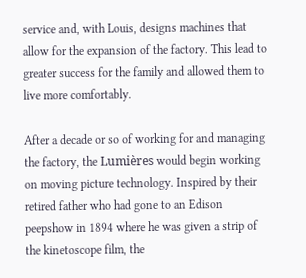service and, with Louis, designs machines that allow for the expansion of the factory. This lead to greater success for the family and allowed them to live more comfortably.

After a decade or so of working for and managing the factory, the Lumières would begin working on moving picture technology. Inspired by their retired father who had gone to an Edison peepshow in 1894 where he was given a strip of the kinetoscope film, the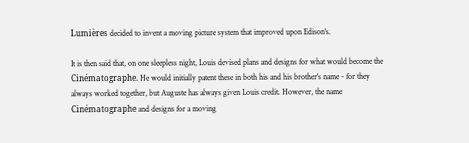Lumières decided to invent a moving picture system that improved upon Edison's.

It is then said that, on one sleepless night, Louis devised plans and designs for what would become the Cinématographe. He would initially patent these in both his and his brother's name - for they always worked together, but Auguste has always given Louis credit. However, the name Cinématographe and designs for a moving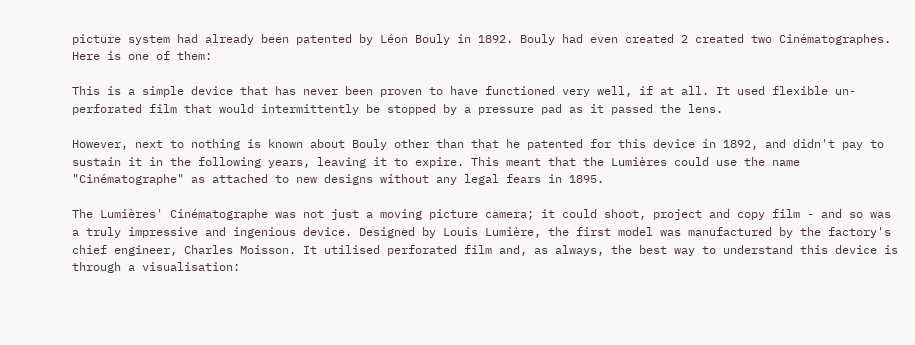picture system had already been patented by Léon Bouly in 1892. Bouly had even created 2 created two Cinématographes. Here is one of them:

This is a simple device that has never been proven to have functioned very well, if at all. It used flexible un-perforated film that would intermittently be stopped by a pressure pad as it passed the lens.

However, next to nothing is known about Bouly other than that he patented for this device in 1892, and didn't pay to sustain it in the following years, leaving it to expire. This meant that the Lumières could use the name "Cinématographe" as attached to new designs without any legal fears in 1895.

The Lumières' Cinématographe was not just a moving picture camera; it could shoot, project and copy film - and so was a truly impressive and ingenious device. Designed by Louis Lumière, the first model was manufactured by the factory's chief engineer, Charles Moisson. It utilised perforated film and, as always, the best way to understand this device is through a visualisation: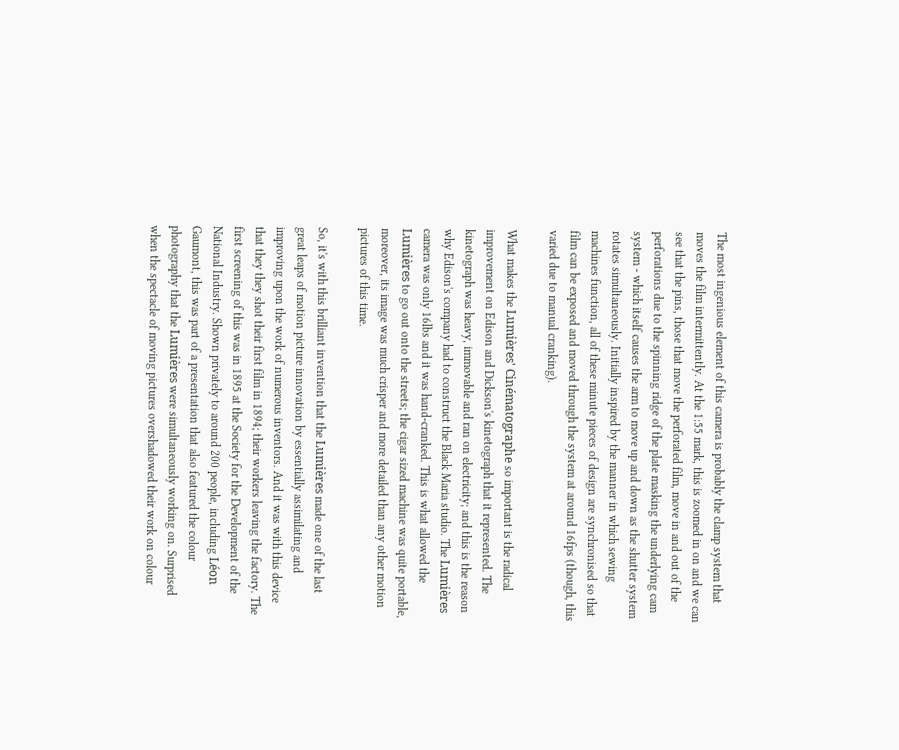The most ingenious element of this camera is probably the clamp system that moves the film intermittently. At the 1:55 mark, this is zoomed in on and we can see that the pins, those that move the perforated film, move in and out of the perforations due to the spinning ridge of the plate masking the underlying cam system - which itself causes the arm to move up and down as the shutter system rotates simultaneously. Initially inspired by the manner in which sewing machines function, all of these minute pieces of design are synchronised so that film can be exposed and moved through the system at around 16fps (though, this varied due to manual cranking).

What makes the Lumières' Cinématographe so important is the radical improvement on Edison and Dickson's kinetograph that it represented. The kinetograph was heavy, immovable and ran on electricity; and this is the reason why Edison's company had to construct the Black Maria studio. The Lumières camera was only 16lbs and it was hand-cranked. This is what allowed the Lumières to go out onto the streets; the cigar sized machine was quite portable, moreover, its image was much crisper and more detailed than any other motion pictures of this time.

So, it's with this brilliant invention that the Lumières made one of the last great leaps of motion picture innovation by essentially assimilating and improving upon the work of numerous inventors. And it was with this device that they they shot their first film in 1894; their workers leaving the factory. The first screening of this was in 1895 at the Society for the Development of the National Industry. Shown privately to around 200 people, including Léon Gaumont, this was part of a presentation that also featured the colour photography that the Lumières were simultaneously working on. Surprised when the spectacle of moving pictures overshadowed their work on colour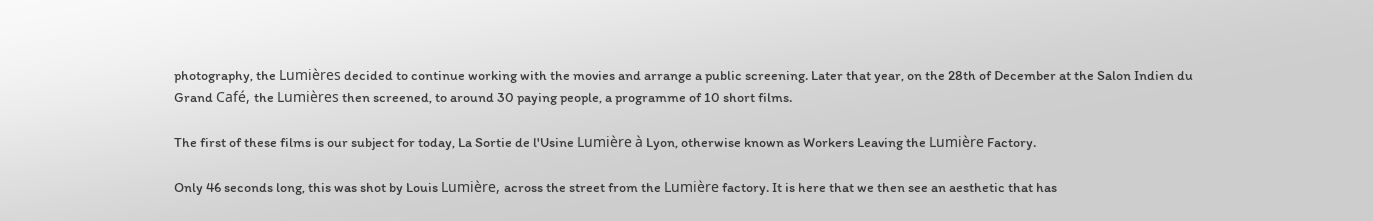photography, the Lumières decided to continue working with the movies and arrange a public screening. Later that year, on the 28th of December at the Salon Indien du Grand Café, the Lumières then screened, to around 30 paying people, a programme of 10 short films.

The first of these films is our subject for today, La Sortie de l'Usine Lumière à Lyon, otherwise known as Workers Leaving the Lumière Factory.

Only 46 seconds long, this was shot by Louis Lumière, across the street from the Lumière factory. It is here that we then see an aesthetic that has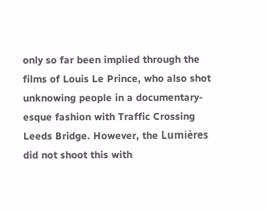only so far been implied through the films of Louis Le Prince, who also shot unknowing people in a documentary-esque fashion with Traffic Crossing Leeds Bridge. However, the Lumières did not shoot this with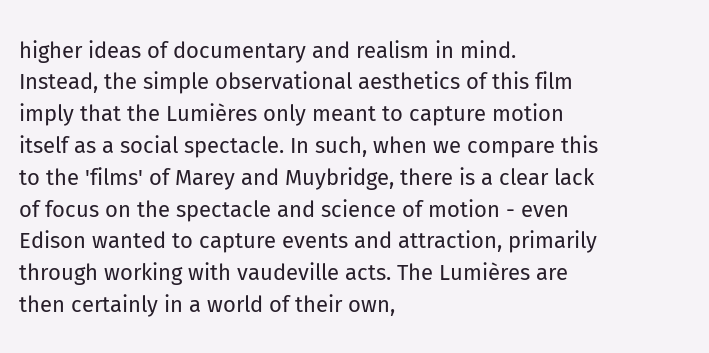higher ideas of documentary and realism in mind. Instead, the simple observational aesthetics of this film imply that the Lumières only meant to capture motion itself as a social spectacle. In such, when we compare this to the 'films' of Marey and Muybridge, there is a clear lack of focus on the spectacle and science of motion - even Edison wanted to capture events and attraction, primarily through working with vaudeville acts. The Lumières are then certainly in a world of their own,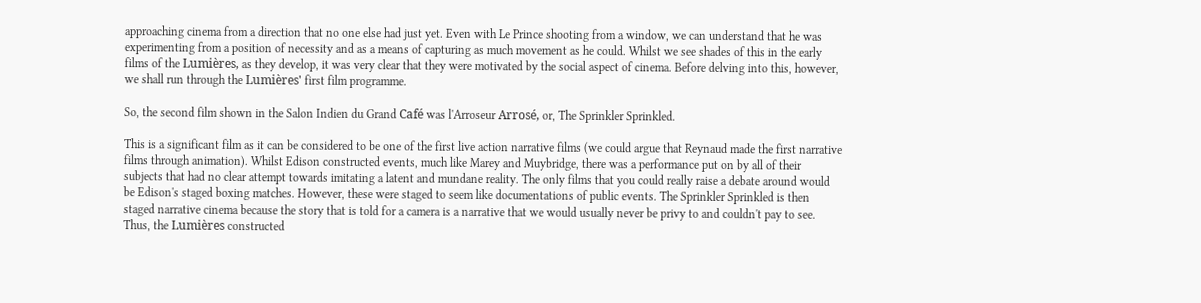approaching cinema from a direction that no one else had just yet. Even with Le Prince shooting from a window, we can understand that he was experimenting from a position of necessity and as a means of capturing as much movement as he could. Whilst we see shades of this in the early films of the Lumières, as they develop, it was very clear that they were motivated by the social aspect of cinema. Before delving into this, however, we shall run through the Lumières' first film programme.

So, the second film shown in the Salon Indien du Grand Café was l'Arroseur Arrosé, or, The Sprinkler Sprinkled.

This is a significant film as it can be considered to be one of the first live action narrative films (we could argue that Reynaud made the first narrative films through animation). Whilst Edison constructed events, much like Marey and Muybridge, there was a performance put on by all of their subjects that had no clear attempt towards imitating a latent and mundane reality. The only films that you could really raise a debate around would be Edison's staged boxing matches. However, these were staged to seem like documentations of public events. The Sprinkler Sprinkled is then staged narrative cinema because the story that is told for a camera is a narrative that we would usually never be privy to and couldn't pay to see. Thus, the Lumières constructed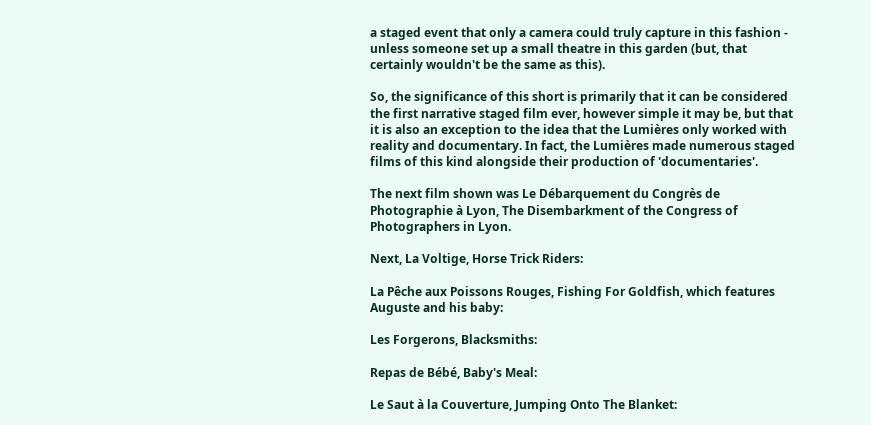a staged event that only a camera could truly capture in this fashion - unless someone set up a small theatre in this garden (but, that certainly wouldn't be the same as this).

So, the significance of this short is primarily that it can be considered the first narrative staged film ever, however simple it may be, but that it is also an exception to the idea that the Lumières only worked with reality and documentary. In fact, the Lumières made numerous staged films of this kind alongside their production of 'documentaries'.

The next film shown was Le Débarquement du Congrès de Photographie à Lyon, The Disembarkment of the Congress of Photographers in Lyon.

Next, La Voltige, Horse Trick Riders:

La Pêche aux Poissons Rouges, Fishing For Goldfish, which features Auguste and his baby:

Les Forgerons, Blacksmiths:

Repas de Bébé, Baby's Meal:

Le Saut à la Couverture, Jumping Onto The Blanket: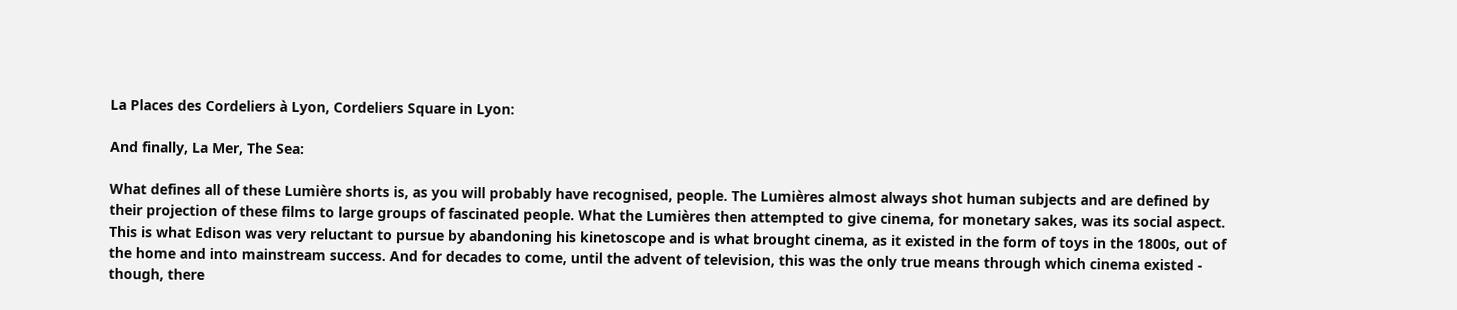La Places des Cordeliers à Lyon, Cordeliers Square in Lyon:

And finally, La Mer, The Sea:

What defines all of these Lumière shorts is, as you will probably have recognised, people. The Lumières almost always shot human subjects and are defined by their projection of these films to large groups of fascinated people. What the Lumières then attempted to give cinema, for monetary sakes, was its social aspect. This is what Edison was very reluctant to pursue by abandoning his kinetoscope and is what brought cinema, as it existed in the form of toys in the 1800s, out of the home and into mainstream success. And for decades to come, until the advent of television, this was the only true means through which cinema existed - though, there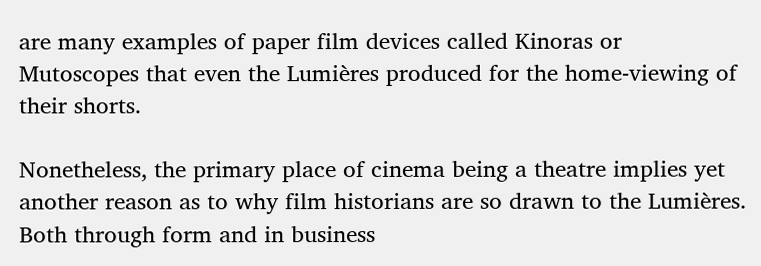are many examples of paper film devices called Kinoras or Mutoscopes that even the Lumières produced for the home-viewing of their shorts.

Nonetheless, the primary place of cinema being a theatre implies yet another reason as to why film historians are so drawn to the Lumières. Both through form and in business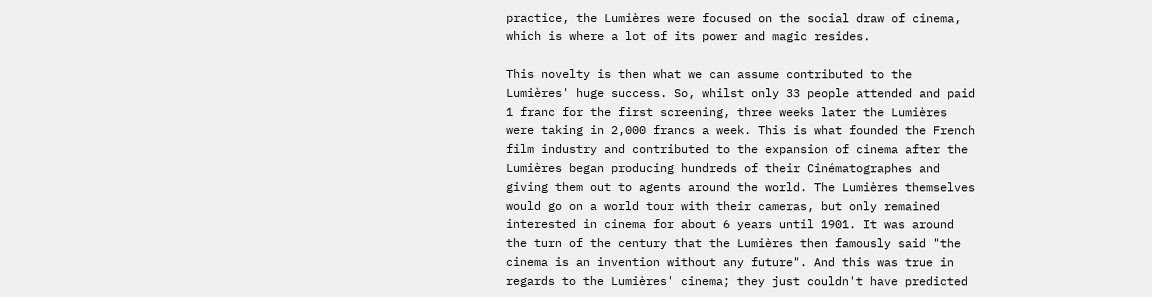practice, the Lumières were focused on the social draw of cinema, which is where a lot of its power and magic resides.

This novelty is then what we can assume contributed to the Lumières' huge success. So, whilst only 33 people attended and paid 1 franc for the first screening, three weeks later the Lumières were taking in 2,000 francs a week. This is what founded the French film industry and contributed to the expansion of cinema after the Lumières began producing hundreds of their Cinématographes and giving them out to agents around the world. The Lumières themselves would go on a world tour with their cameras, but only remained interested in cinema for about 6 years until 1901. It was around the turn of the century that the Lumières then famously said "the cinema is an invention without any future". And this was true in regards to the Lumières' cinema; they just couldn't have predicted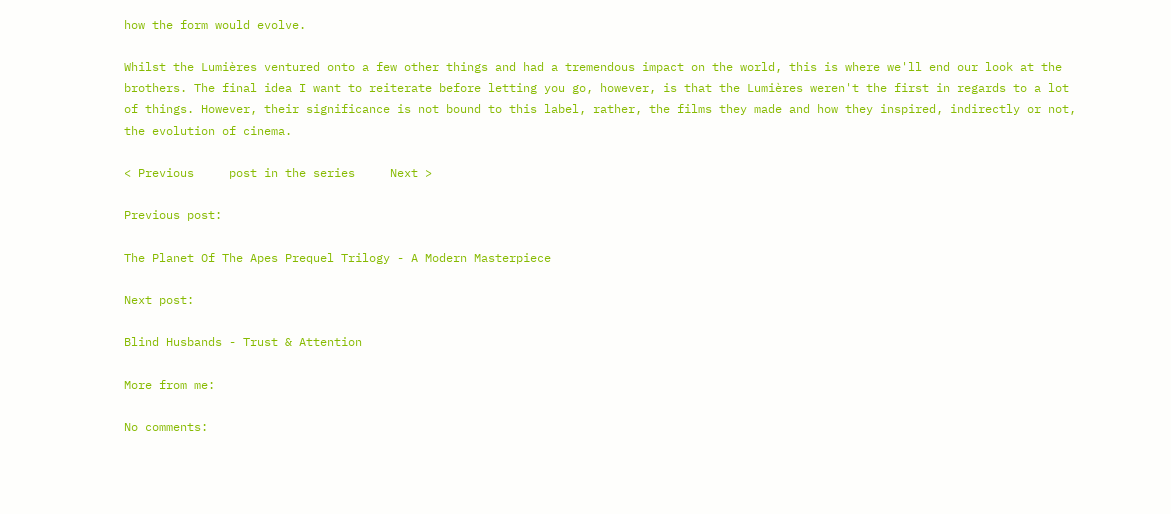how the form would evolve.

Whilst the Lumières ventured onto a few other things and had a tremendous impact on the world, this is where we'll end our look at the brothers. The final idea I want to reiterate before letting you go, however, is that the Lumières weren't the first in regards to a lot of things. However, their significance is not bound to this label, rather, the films they made and how they inspired, indirectly or not, the evolution of cinema.

< Previous     post in the series     Next >

Previous post:

The Planet Of The Apes Prequel Trilogy - A Modern Masterpiece

Next post:

Blind Husbands - Trust & Attention

More from me:

No comments: